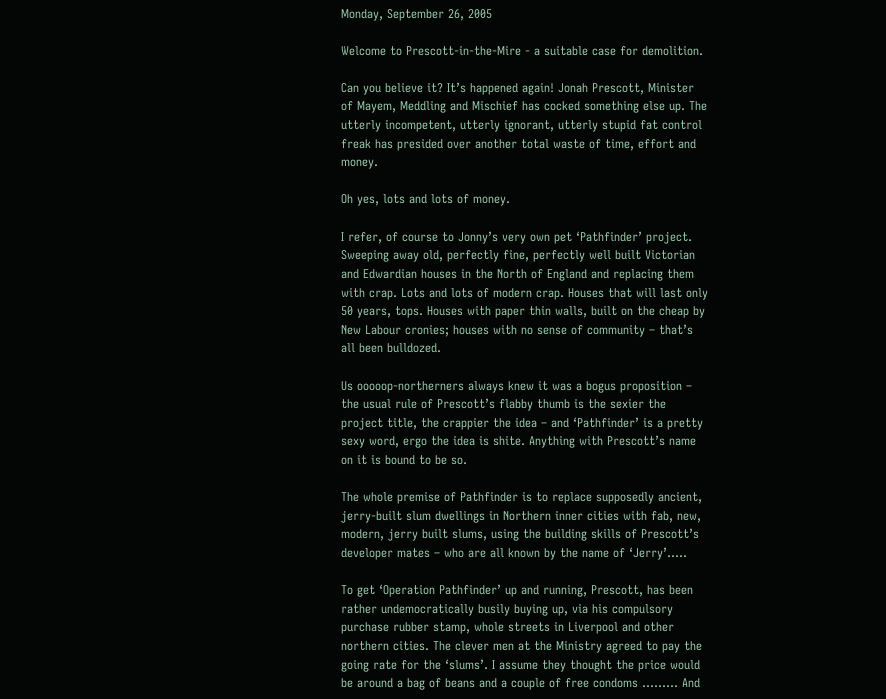Monday, September 26, 2005

Welcome to Prescott-in-the-Mire - a suitable case for demolition.

Can you believe it? It’s happened again! Jonah Prescott, Minister of Mayem, Meddling and Mischief has cocked something else up. The utterly incompetent, utterly ignorant, utterly stupid fat control freak has presided over another total waste of time, effort and money.

Oh yes, lots and lots of money.

I refer, of course to Jonny’s very own pet ‘Pathfinder’ project. Sweeping away old, perfectly fine, perfectly well built Victorian and Edwardian houses in the North of England and replacing them with crap. Lots and lots of modern crap. Houses that will last only 50 years, tops. Houses with paper thin walls, built on the cheap by New Labour cronies; houses with no sense of community – that’s all been bulldozed.

Us ooooop-northerners always knew it was a bogus proposition – the usual rule of Prescott’s flabby thumb is the sexier the project title, the crappier the idea – and ‘Pathfinder’ is a pretty sexy word, ergo the idea is shite. Anything with Prescott’s name on it is bound to be so.

The whole premise of Pathfinder is to replace supposedly ancient, jerry-built slum dwellings in Northern inner cities with fab, new, modern, jerry built slums, using the building skills of Prescott’s developer mates – who are all known by the name of ‘Jerry’…..

To get ‘Operation Pathfinder’ up and running, Prescott, has been rather undemocratically busily buying up, via his compulsory purchase rubber stamp, whole streets in Liverpool and other northern cities. The clever men at the Ministry agreed to pay the going rate for the ‘slums’. I assume they thought the price would be around a bag of beans and a couple of free condoms ……… And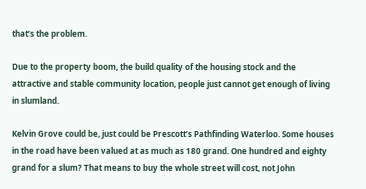that’s the problem.

Due to the property boom, the build quality of the housing stock and the attractive and stable community location, people just cannot get enough of living in slumland.

Kelvin Grove could be, just could be Prescott’s Pathfinding Waterloo. Some houses in the road have been valued at as much as 180 grand. One hundred and eighty grand for a slum? That means to buy the whole street will cost, not John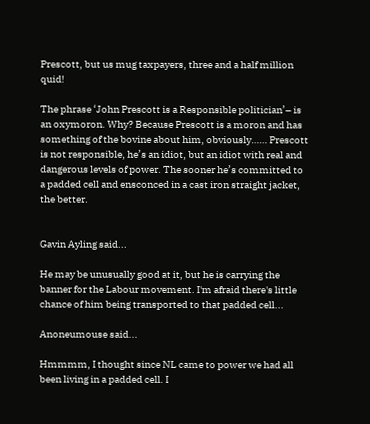Prescott, but us mug taxpayers, three and a half million quid!

The phrase ‘John Prescott is a Responsible politician’– is an oxymoron. Why? Because Prescott is a moron and has something of the bovine about him, obviously…… Prescott is not responsible, he’s an idiot, but an idiot with real and dangerous levels of power. The sooner he’s committed to a padded cell and ensconced in a cast iron straight jacket, the better.


Gavin Ayling said...

He may be unusually good at it, but he is carrying the banner for the Labour movement. I'm afraid there's little chance of him being transported to that padded cell...

Anoneumouse said...

Hmmmm, I thought since NL came to power we had all been living in a padded cell. I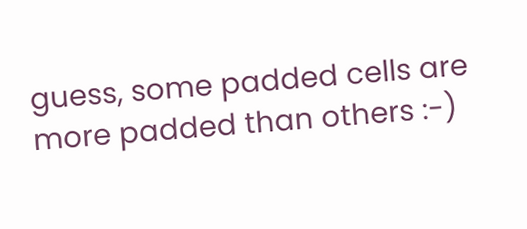guess, some padded cells are more padded than others :-)